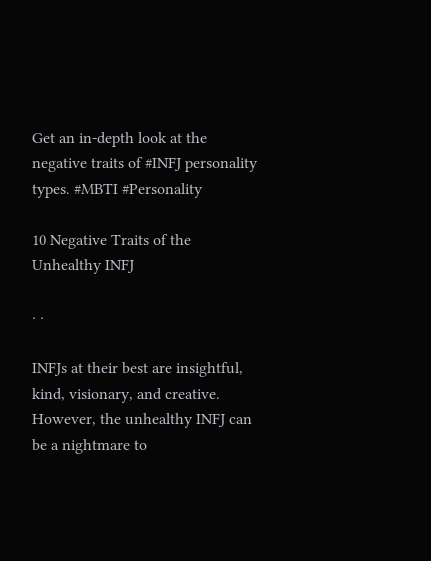Get an in-depth look at the negative traits of #INFJ personality types. #MBTI #Personality

10 Negative Traits of the Unhealthy INFJ

· ·

INFJs at their best are insightful, kind, visionary, and creative. However, the unhealthy INFJ can be a nightmare to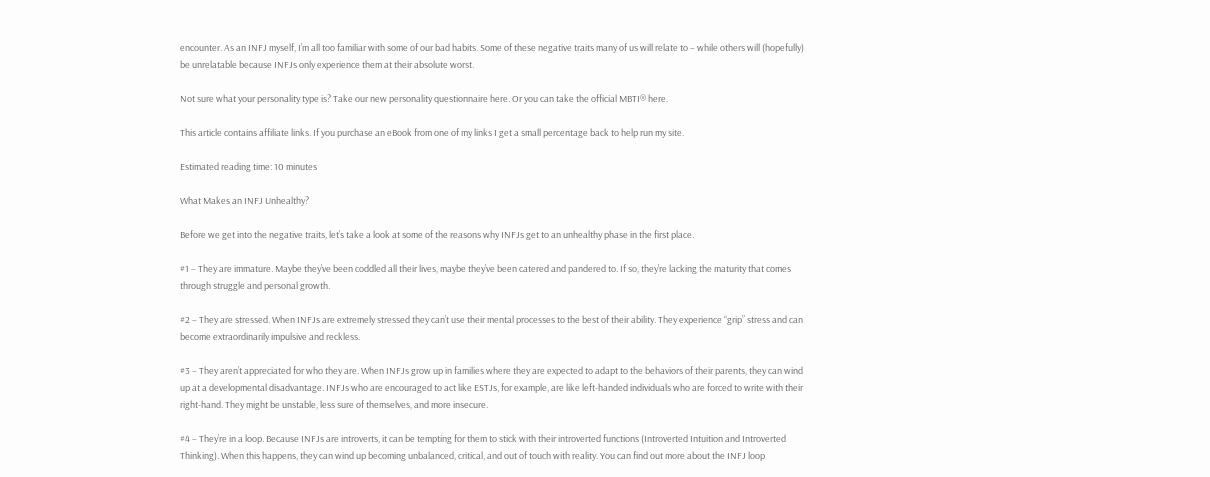encounter. As an INFJ myself, I’m all too familiar with some of our bad habits. Some of these negative traits many of us will relate to – while others will (hopefully) be unrelatable because INFJs only experience them at their absolute worst.

Not sure what your personality type is? Take our new personality questionnaire here. Or you can take the official MBTI® here.

This article contains affiliate links. If you purchase an eBook from one of my links I get a small percentage back to help run my site.

Estimated reading time: 10 minutes

What Makes an INFJ Unhealthy?

Before we get into the negative traits, let’s take a look at some of the reasons why INFJs get to an unhealthy phase in the first place.

#1 – They are immature. Maybe they’ve been coddled all their lives, maybe they’ve been catered and pandered to. If so, they’re lacking the maturity that comes through struggle and personal growth.

#2 – They are stressed. When INFJs are extremely stressed they can’t use their mental processes to the best of their ability. They experience “grip” stress and can become extraordinarily impulsive and reckless.

#3 – They aren’t appreciated for who they are. When INFJs grow up in families where they are expected to adapt to the behaviors of their parents, they can wind up at a developmental disadvantage. INFJs who are encouraged to act like ESTJs, for example, are like left-handed individuals who are forced to write with their right-hand. They might be unstable, less sure of themselves, and more insecure.

#4 – They’re in a loop. Because INFJs are introverts, it can be tempting for them to stick with their introverted functions (Introverted Intuition and Introverted Thinking). When this happens, they can wind up becoming unbalanced, critical, and out of touch with reality. You can find out more about the INFJ loop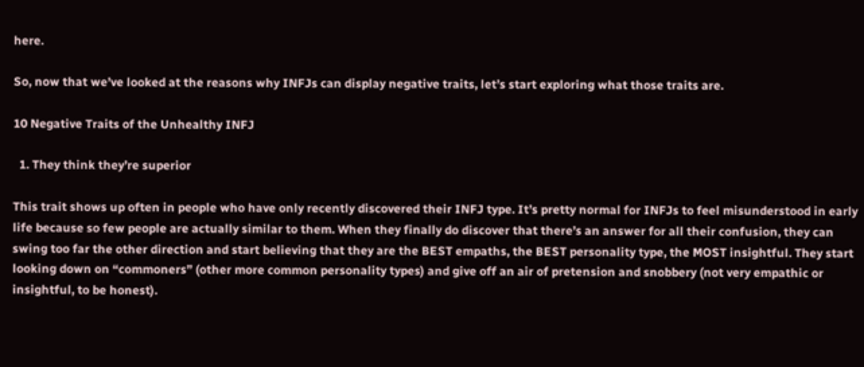here.

So, now that we’ve looked at the reasons why INFJs can display negative traits, let’s start exploring what those traits are.

10 Negative Traits of the Unhealthy INFJ

  1. They think they’re superior

This trait shows up often in people who have only recently discovered their INFJ type. It’s pretty normal for INFJs to feel misunderstood in early life because so few people are actually similar to them. When they finally do discover that there’s an answer for all their confusion, they can swing too far the other direction and start believing that they are the BEST empaths, the BEST personality type, the MOST insightful. They start looking down on “commoners” (other more common personality types) and give off an air of pretension and snobbery (not very empathic or insightful, to be honest).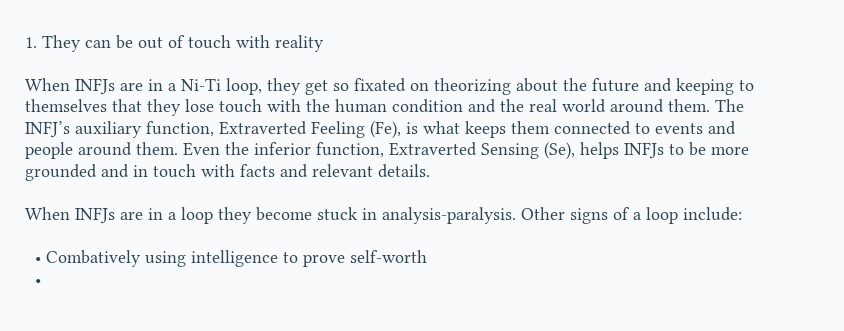1. They can be out of touch with reality

When INFJs are in a Ni-Ti loop, they get so fixated on theorizing about the future and keeping to themselves that they lose touch with the human condition and the real world around them. The INFJ’s auxiliary function, Extraverted Feeling (Fe), is what keeps them connected to events and people around them. Even the inferior function, Extraverted Sensing (Se), helps INFJs to be more grounded and in touch with facts and relevant details.

When INFJs are in a loop they become stuck in analysis-paralysis. Other signs of a loop include:

  • Combatively using intelligence to prove self-worth
  •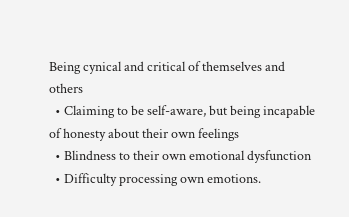Being cynical and critical of themselves and others
  • Claiming to be self-aware, but being incapable of honesty about their own feelings
  • Blindness to their own emotional dysfunction
  • Difficulty processing own emotions.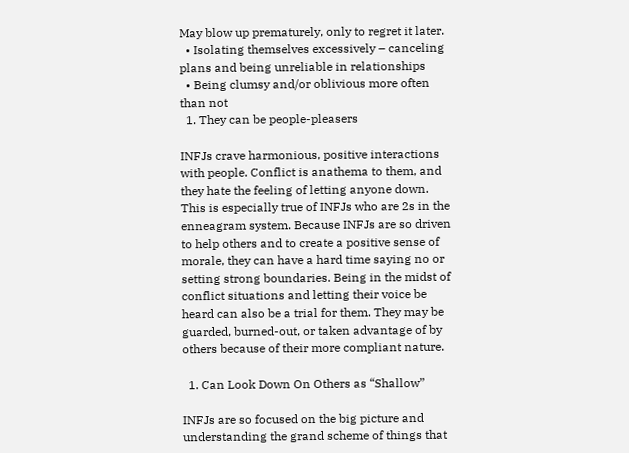May blow up prematurely, only to regret it later.
  • Isolating themselves excessively – canceling plans and being unreliable in relationships
  • Being clumsy and/or oblivious more often than not
  1. They can be people-pleasers

INFJs crave harmonious, positive interactions with people. Conflict is anathema to them, and they hate the feeling of letting anyone down. This is especially true of INFJs who are 2s in the enneagram system. Because INFJs are so driven to help others and to create a positive sense of morale, they can have a hard time saying no or setting strong boundaries. Being in the midst of conflict situations and letting their voice be heard can also be a trial for them. They may be guarded, burned-out, or taken advantage of by others because of their more compliant nature.

  1. Can Look Down On Others as “Shallow”

INFJs are so focused on the big picture and understanding the grand scheme of things that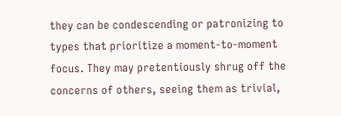they can be condescending or patronizing to types that prioritize a moment-to-moment focus. They may pretentiously shrug off the concerns of others, seeing them as trivial,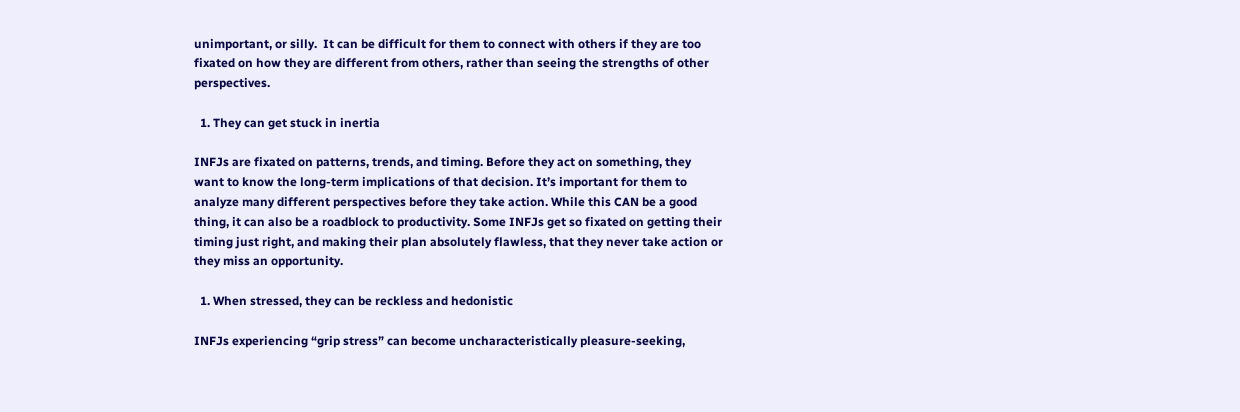unimportant, or silly.  It can be difficult for them to connect with others if they are too fixated on how they are different from others, rather than seeing the strengths of other perspectives.

  1. They can get stuck in inertia

INFJs are fixated on patterns, trends, and timing. Before they act on something, they want to know the long-term implications of that decision. It’s important for them to analyze many different perspectives before they take action. While this CAN be a good thing, it can also be a roadblock to productivity. Some INFJs get so fixated on getting their timing just right, and making their plan absolutely flawless, that they never take action or they miss an opportunity.

  1. When stressed, they can be reckless and hedonistic

INFJs experiencing “grip stress” can become uncharacteristically pleasure-seeking,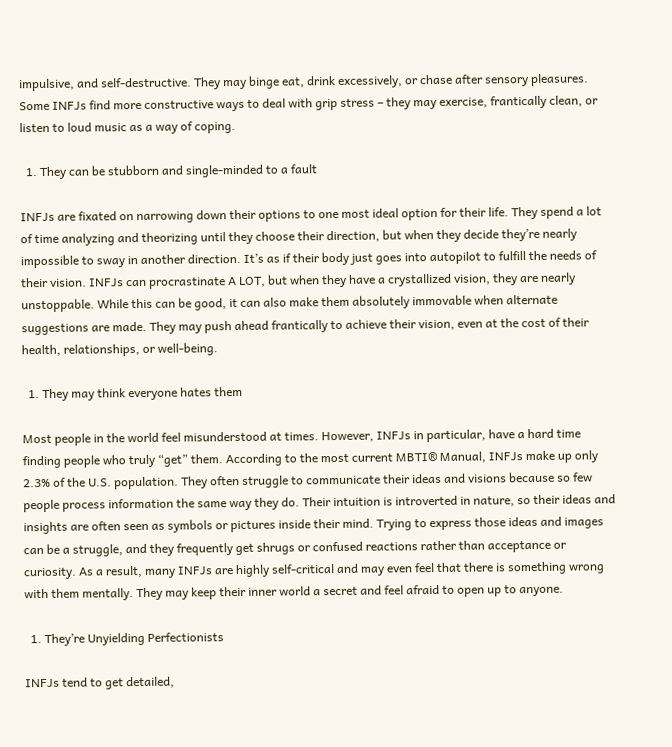impulsive, and self-destructive. They may binge eat, drink excessively, or chase after sensory pleasures. Some INFJs find more constructive ways to deal with grip stress – they may exercise, frantically clean, or listen to loud music as a way of coping.

  1. They can be stubborn and single-minded to a fault

INFJs are fixated on narrowing down their options to one most ideal option for their life. They spend a lot of time analyzing and theorizing until they choose their direction, but when they decide they’re nearly impossible to sway in another direction. It’s as if their body just goes into autopilot to fulfill the needs of their vision. INFJs can procrastinate A LOT, but when they have a crystallized vision, they are nearly unstoppable. While this can be good, it can also make them absolutely immovable when alternate suggestions are made. They may push ahead frantically to achieve their vision, even at the cost of their health, relationships, or well-being.

  1. They may think everyone hates them

Most people in the world feel misunderstood at times. However, INFJs in particular, have a hard time finding people who truly “get” them. According to the most current MBTI® Manual, INFJs make up only 2.3% of the U.S. population. They often struggle to communicate their ideas and visions because so few people process information the same way they do. Their intuition is introverted in nature, so their ideas and insights are often seen as symbols or pictures inside their mind. Trying to express those ideas and images can be a struggle, and they frequently get shrugs or confused reactions rather than acceptance or curiosity. As a result, many INFJs are highly self-critical and may even feel that there is something wrong with them mentally. They may keep their inner world a secret and feel afraid to open up to anyone.

  1. They’re Unyielding Perfectionists

INFJs tend to get detailed,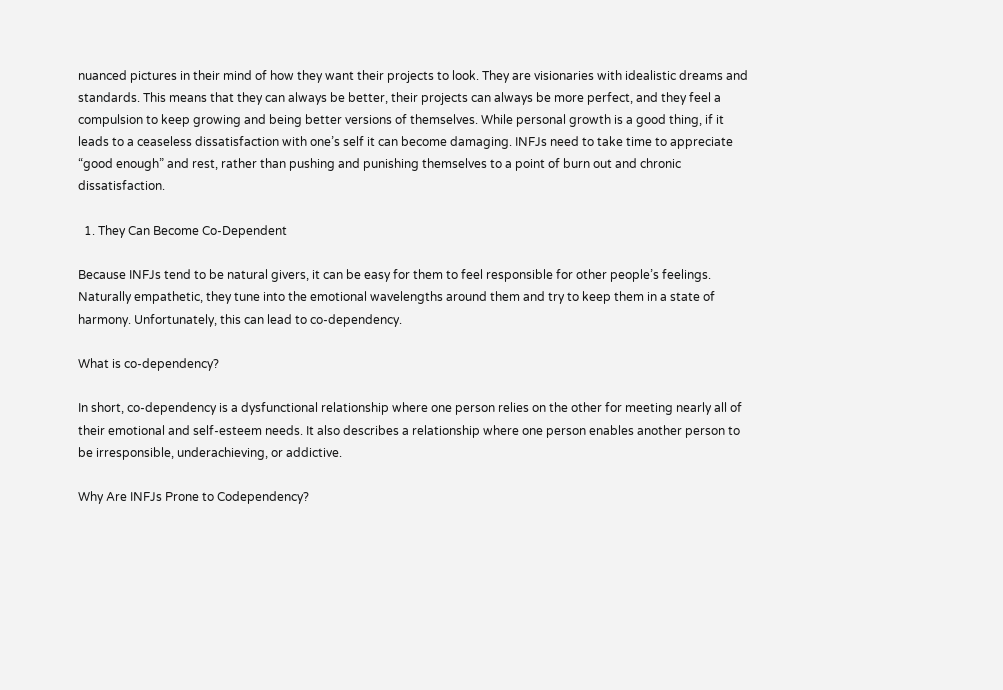nuanced pictures in their mind of how they want their projects to look. They are visionaries with idealistic dreams and standards. This means that they can always be better, their projects can always be more perfect, and they feel a compulsion to keep growing and being better versions of themselves. While personal growth is a good thing, if it leads to a ceaseless dissatisfaction with one’s self it can become damaging. INFJs need to take time to appreciate “good enough” and rest, rather than pushing and punishing themselves to a point of burn out and chronic dissatisfaction.

  1. They Can Become Co-Dependent

Because INFJs tend to be natural givers, it can be easy for them to feel responsible for other people’s feelings. Naturally empathetic, they tune into the emotional wavelengths around them and try to keep them in a state of harmony. Unfortunately, this can lead to co-dependency.

What is co-dependency?

In short, co-dependency is a dysfunctional relationship where one person relies on the other for meeting nearly all of their emotional and self-esteem needs. It also describes a relationship where one person enables another person to be irresponsible, underachieving, or addictive.

Why Are INFJs Prone to Codependency?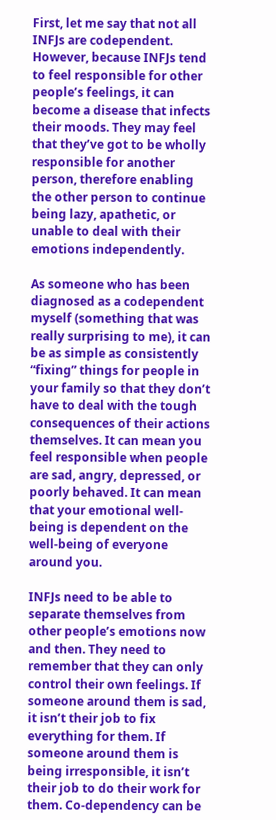First, let me say that not all INFJs are codependent. However, because INFJs tend to feel responsible for other people’s feelings, it can become a disease that infects their moods. They may feel that they’ve got to be wholly responsible for another person, therefore enabling the other person to continue being lazy, apathetic, or unable to deal with their emotions independently.

As someone who has been diagnosed as a codependent myself (something that was really surprising to me), it can be as simple as consistently “fixing” things for people in your family so that they don’t have to deal with the tough consequences of their actions themselves. It can mean you feel responsible when people are sad, angry, depressed, or poorly behaved. It can mean that your emotional well-being is dependent on the well-being of everyone around you.

INFJs need to be able to separate themselves from other people’s emotions now and then. They need to remember that they can only control their own feelings. If someone around them is sad, it isn’t their job to fix everything for them. If someone around them is being irresponsible, it isn’t their job to do their work for them. Co-dependency can be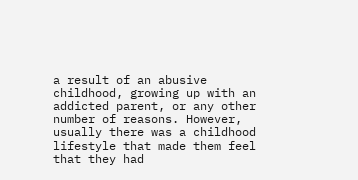a result of an abusive childhood, growing up with an addicted parent, or any other number of reasons. However, usually there was a childhood lifestyle that made them feel that they had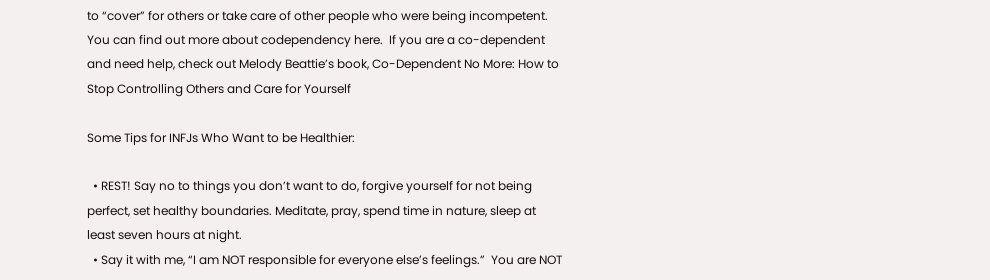to “cover” for others or take care of other people who were being incompetent. You can find out more about codependency here.  If you are a co-dependent and need help, check out Melody Beattie’s book, Co-Dependent No More: How to Stop Controlling Others and Care for Yourself

Some Tips for INFJs Who Want to be Healthier:

  • REST! Say no to things you don’t want to do, forgive yourself for not being perfect, set healthy boundaries. Meditate, pray, spend time in nature, sleep at least seven hours at night.
  • Say it with me, “I am NOT responsible for everyone else’s feelings.”  You are NOT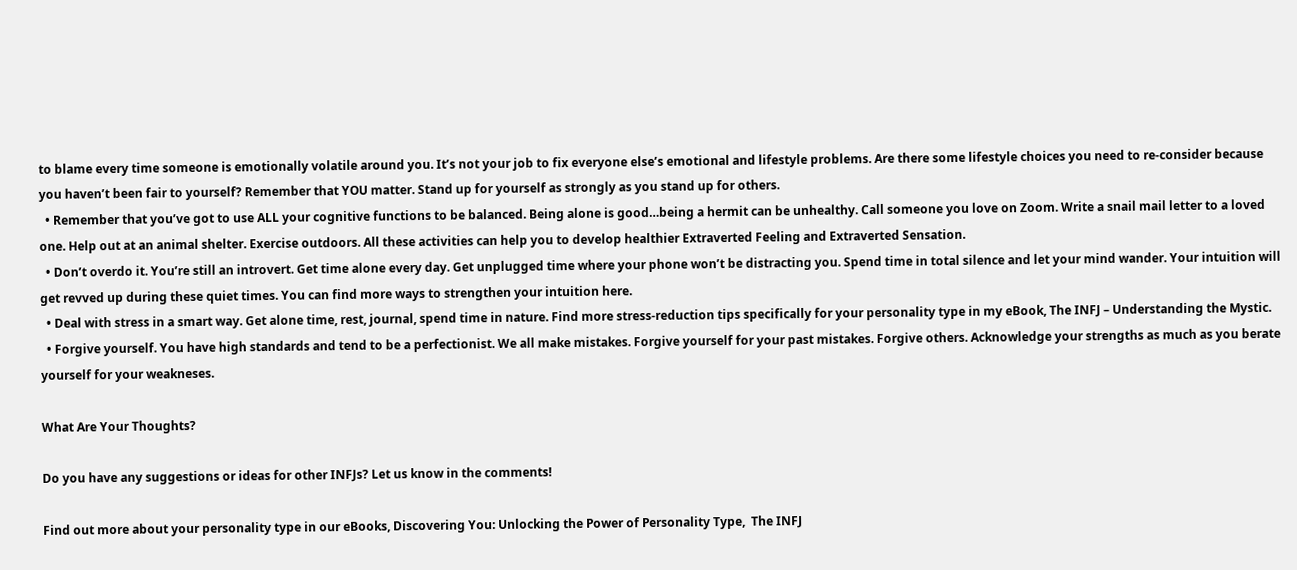to blame every time someone is emotionally volatile around you. It’s not your job to fix everyone else’s emotional and lifestyle problems. Are there some lifestyle choices you need to re-consider because you haven’t been fair to yourself? Remember that YOU matter. Stand up for yourself as strongly as you stand up for others.
  • Remember that you’ve got to use ALL your cognitive functions to be balanced. Being alone is good…being a hermit can be unhealthy. Call someone you love on Zoom. Write a snail mail letter to a loved one. Help out at an animal shelter. Exercise outdoors. All these activities can help you to develop healthier Extraverted Feeling and Extraverted Sensation.
  • Don’t overdo it. You’re still an introvert. Get time alone every day. Get unplugged time where your phone won’t be distracting you. Spend time in total silence and let your mind wander. Your intuition will get revved up during these quiet times. You can find more ways to strengthen your intuition here.
  • Deal with stress in a smart way. Get alone time, rest, journal, spend time in nature. Find more stress-reduction tips specifically for your personality type in my eBook, The INFJ – Understanding the Mystic.
  • Forgive yourself. You have high standards and tend to be a perfectionist. We all make mistakes. Forgive yourself for your past mistakes. Forgive others. Acknowledge your strengths as much as you berate yourself for your weakneses.

What Are Your Thoughts?

Do you have any suggestions or ideas for other INFJs? Let us know in the comments!

Find out more about your personality type in our eBooks, Discovering You: Unlocking the Power of Personality Type,  The INFJ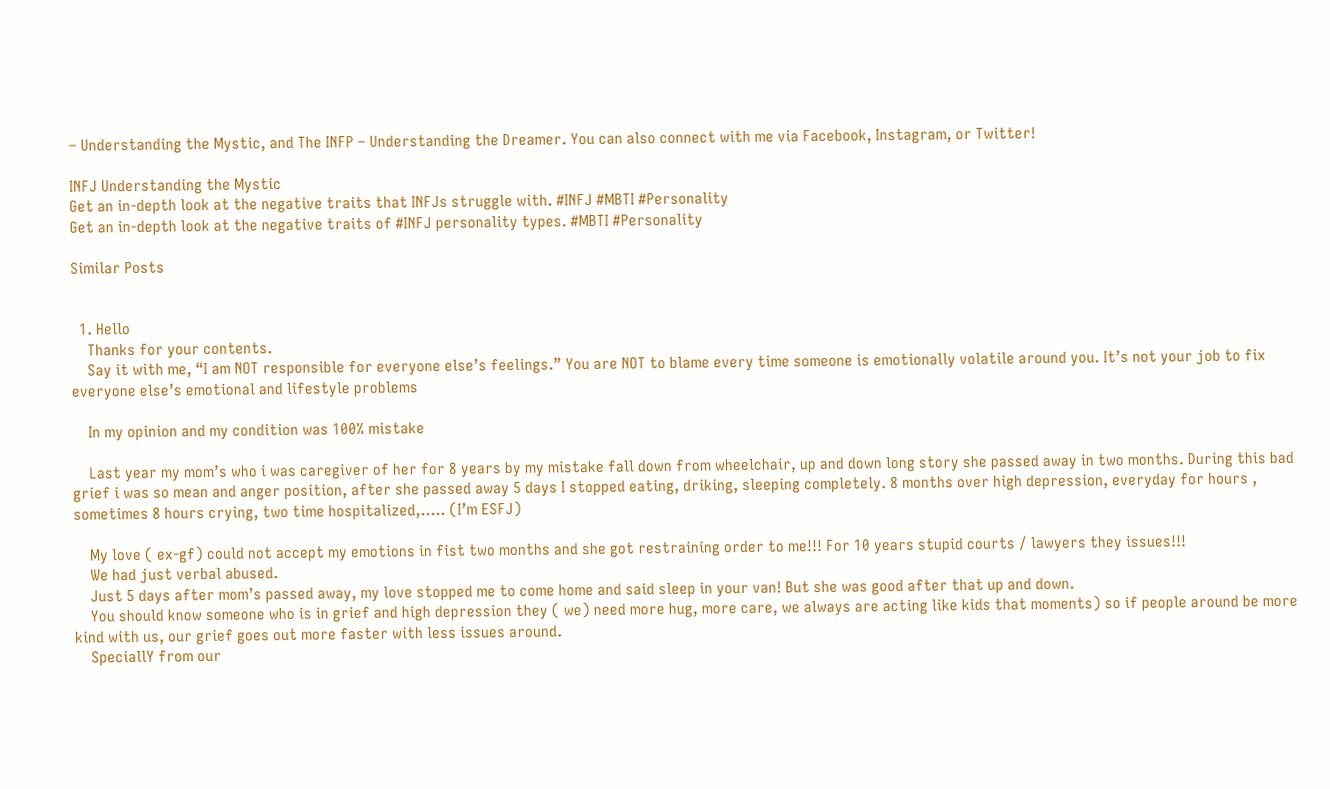– Understanding the Mystic, and The INFP – Understanding the Dreamer. You can also connect with me via Facebook, Instagram, or Twitter!

INFJ Understanding the Mystic
Get an in-depth look at the negative traits that INFJs struggle with. #INFJ #MBTI #Personality
Get an in-depth look at the negative traits of #INFJ personality types. #MBTI #Personality

Similar Posts


  1. Hello
    Thanks for your contents.
    Say it with me, “I am NOT responsible for everyone else’s feelings.” You are NOT to blame every time someone is emotionally volatile around you. It’s not your job to fix everyone else’s emotional and lifestyle problems

    In my opinion and my condition was 100% mistake

    Last year my mom’s who i was caregiver of her for 8 years by my mistake fall down from wheelchair, up and down long story she passed away in two months. During this bad grief i was so mean and anger position, after she passed away 5 days I stopped eating, driking, sleeping completely. 8 months over high depression, everyday for hours , sometimes 8 hours crying, two time hospitalized,….. (I’m ESFJ)

    My love ( ex-gf) could not accept my emotions in fist two months and she got restraining order to me!!! For 10 years stupid courts / lawyers they issues!!!
    We had just verbal abused.
    Just 5 days after mom’s passed away, my love stopped me to come home and said sleep in your van! But she was good after that up and down.
    You should know someone who is in grief and high depression they ( we) need more hug, more care, we always are acting like kids that moments) so if people around be more kind with us, our grief goes out more faster with less issues around.
    SpeciallY from our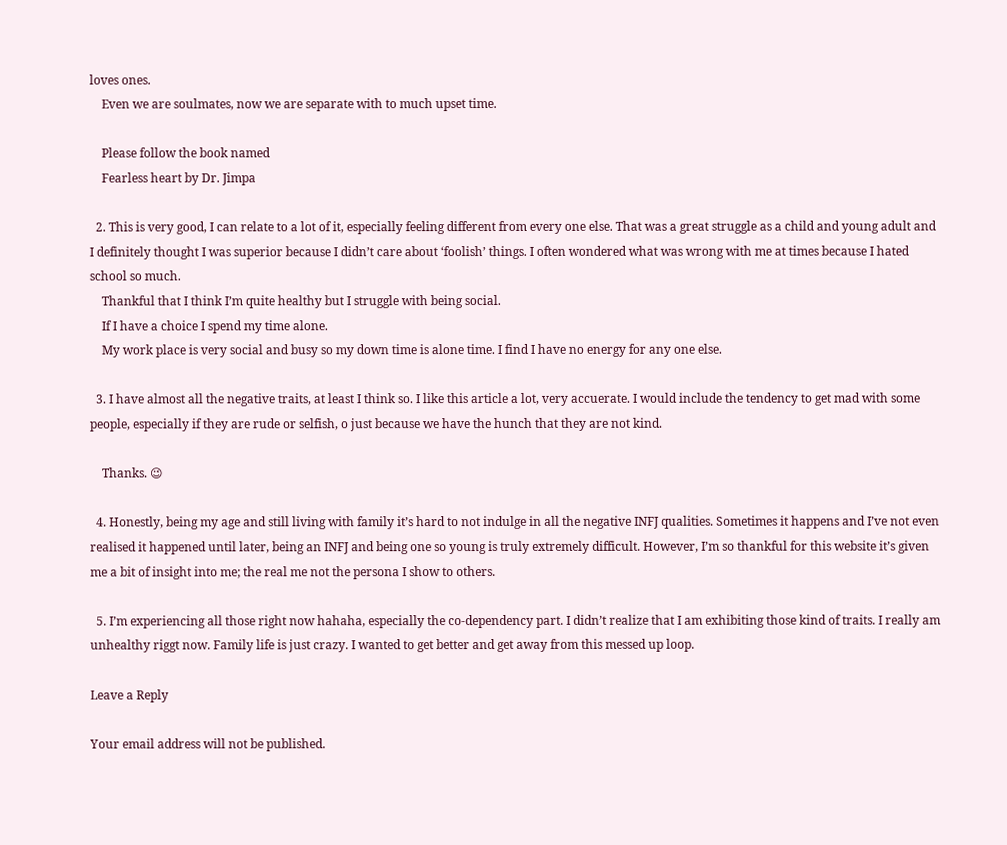loves ones.
    Even we are soulmates, now we are separate with to much upset time.

    Please follow the book named
    Fearless heart by Dr. Jimpa

  2. This is very good, I can relate to a lot of it, especially feeling different from every one else. That was a great struggle as a child and young adult and I definitely thought I was superior because I didn’t care about ‘foolish’ things. I often wondered what was wrong with me at times because I hated school so much.
    Thankful that I think I’m quite healthy but I struggle with being social.
    If I have a choice I spend my time alone.
    My work place is very social and busy so my down time is alone time. I find I have no energy for any one else.

  3. I have almost all the negative traits, at least I think so. I like this article a lot, very accuerate. I would include the tendency to get mad with some people, especially if they are rude or selfish, o just because we have the hunch that they are not kind.

    Thanks. 😉

  4. Honestly, being my age and still living with family it’s hard to not indulge in all the negative INFJ qualities. Sometimes it happens and I’ve not even realised it happened until later, being an INFJ and being one so young is truly extremely difficult. However, I’m so thankful for this website it’s given me a bit of insight into me; the real me not the persona I show to others.

  5. I’m experiencing all those right now hahaha, especially the co-dependency part. I didn’t realize that I am exhibiting those kind of traits. I really am unhealthy riggt now. Family life is just crazy. I wanted to get better and get away from this messed up loop.

Leave a Reply

Your email address will not be published.